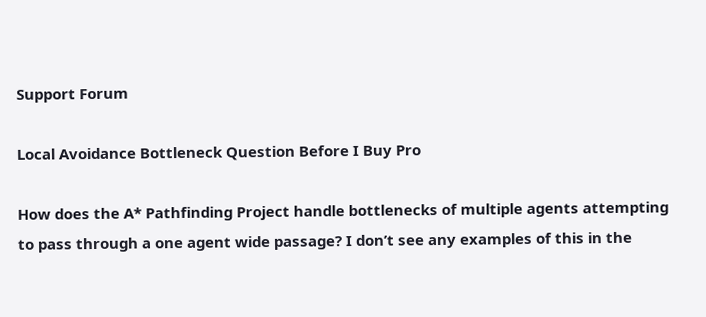Support Forum

Local Avoidance Bottleneck Question Before I Buy Pro

How does the A* Pathfinding Project handle bottlenecks of multiple agents attempting to pass through a one agent wide passage? I don’t see any examples of this in the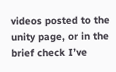videos posted to the unity page, or in the brief check I’ve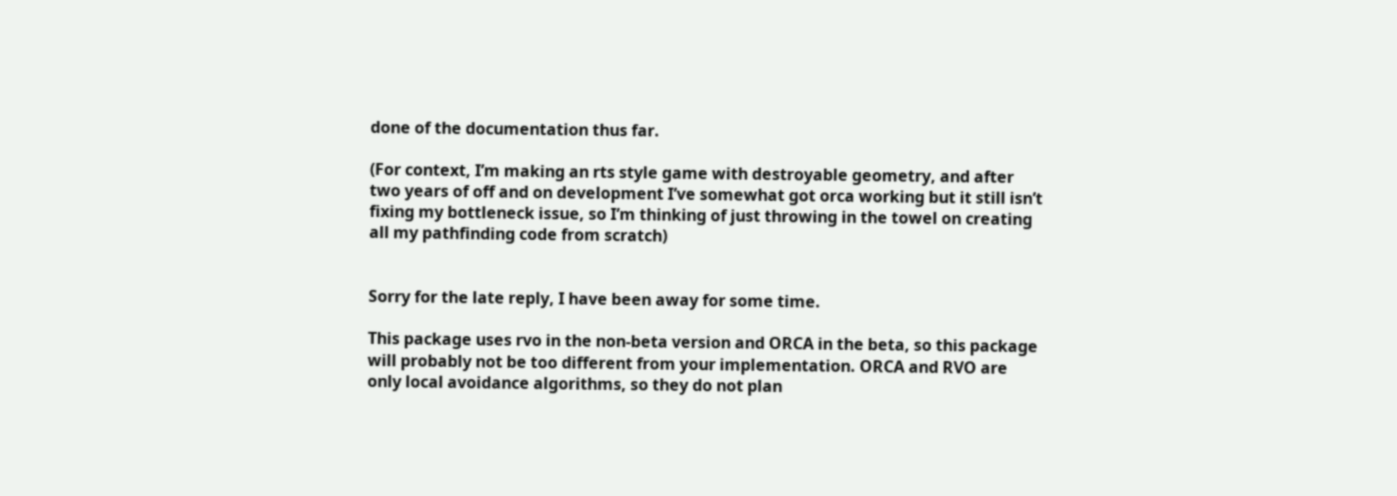done of the documentation thus far.

(For context, I’m making an rts style game with destroyable geometry, and after two years of off and on development I’ve somewhat got orca working but it still isn’t fixing my bottleneck issue, so I’m thinking of just throwing in the towel on creating all my pathfinding code from scratch)


Sorry for the late reply, I have been away for some time.

This package uses rvo in the non-beta version and ORCA in the beta, so this package will probably not be too different from your implementation. ORCA and RVO are only local avoidance algorithms, so they do not plan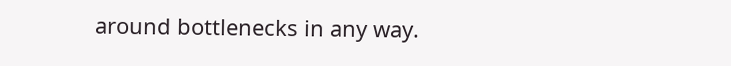around bottlenecks in any way.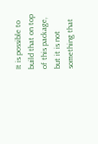It is possible to build that on top of this package, but it is not something that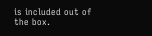is included out of the box.